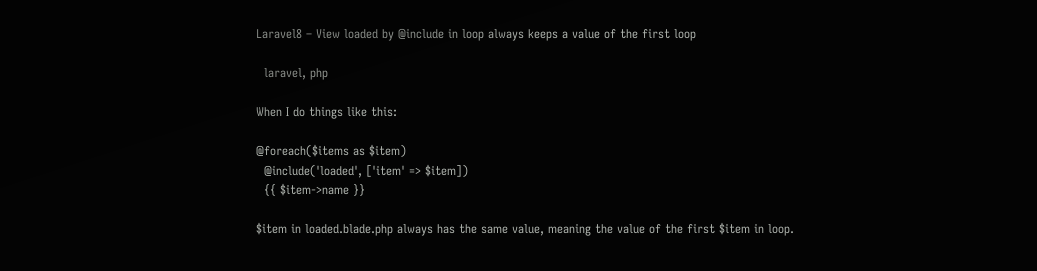Laravel8 – View loaded by @include in loop always keeps a value of the first loop

  laravel, php

When I do things like this:

@foreach($items as $item)
  @include('loaded', ['item' => $item])
  {{ $item->name }}

$item in loaded.blade.php always has the same value, meaning the value of the first $item in loop.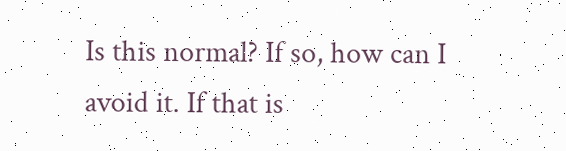Is this normal? If so, how can I avoid it. If that is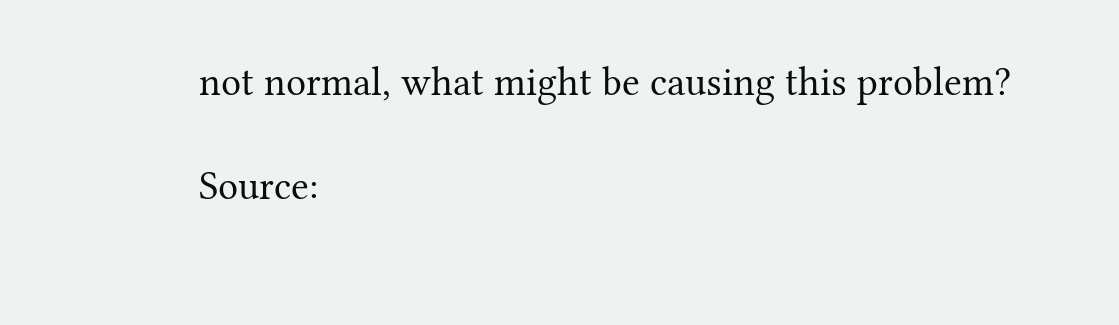not normal, what might be causing this problem?

Source: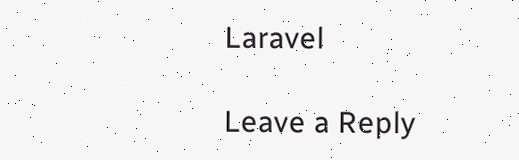Laravel

Leave a Reply